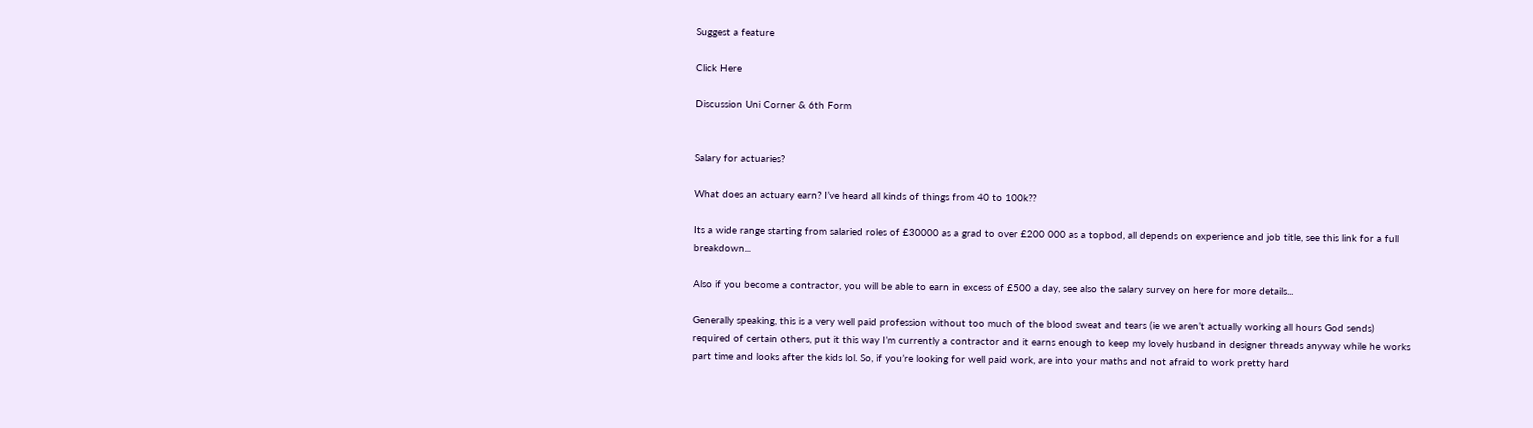Suggest a feature

Click Here

Discussion Uni Corner & 6th Form


Salary for actuaries?

What does an actuary earn? I’ve heard all kinds of things from 40 to 100k??

Its a wide range starting from salaried roles of £30000 as a grad to over £200 000 as a topbod, all depends on experience and job title, see this link for a full breakdown...

Also if you become a contractor, you will be able to earn in excess of £500 a day, see also the salary survey on here for more details...

Generally speaking, this is a very well paid profession without too much of the blood sweat and tears (ie we aren’t actually working all hours God sends) required of certain others, put it this way I’m currently a contractor and it earns enough to keep my lovely husband in designer threads anyway while he works part time and looks after the kids lol. So, if you’re looking for well paid work, are into your maths and not afraid to work pretty hard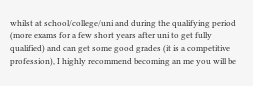whilst at school/college/uni and during the qualifying period (more exams for a few short years after uni to get fully qualified) and can get some good grades (it is a competitive profession), I highly recommend becoming an me you will be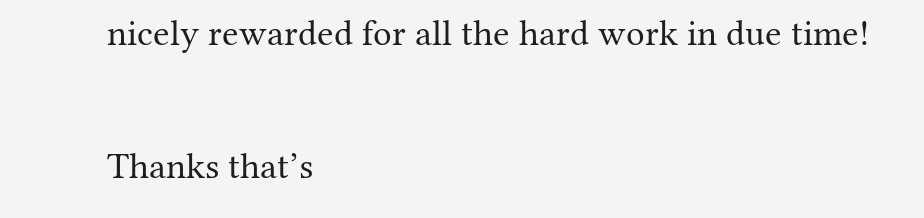nicely rewarded for all the hard work in due time!


Thanks that’s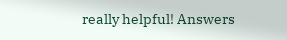really helpful! Answers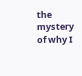the mystery of why I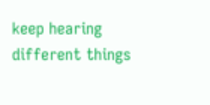keep hearing different things